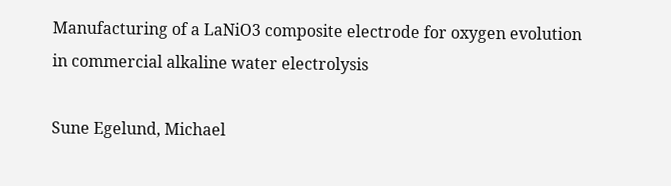Manufacturing of a LaNiO3 composite electrode for oxygen evolution in commercial alkaline water electrolysis

Sune Egelund, Michael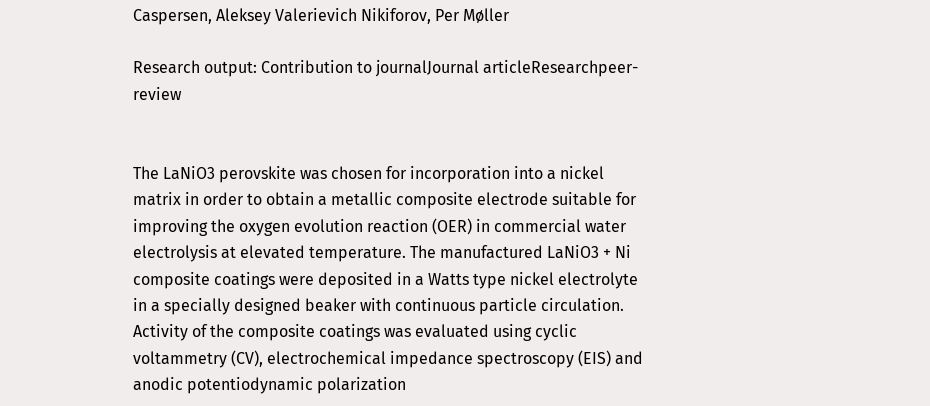Caspersen, Aleksey Valerievich Nikiforov, Per Møller

Research output: Contribution to journalJournal articleResearchpeer-review


The LaNiO3 perovskite was chosen for incorporation into a nickel matrix in order to obtain a metallic composite electrode suitable for improving the oxygen evolution reaction (OER) in commercial water electrolysis at elevated temperature. The manufactured LaNiO3 + Ni composite coatings were deposited in a Watts type nickel electrolyte in a specially designed beaker with continuous particle circulation. Activity of the composite coatings was evaluated using cyclic voltammetry (CV), electrochemical impedance spectroscopy (EIS) and anodic potentiodynamic polarization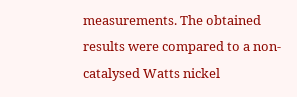measurements. The obtained results were compared to a non-catalysed Watts nickel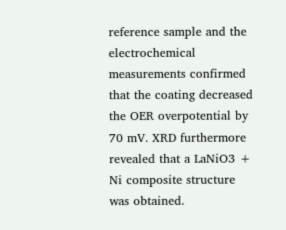reference sample and the electrochemical measurements confirmed that the coating decreased the OER overpotential by 70 mV. XRD furthermore revealed that a LaNiO3 + Ni composite structure was obtained.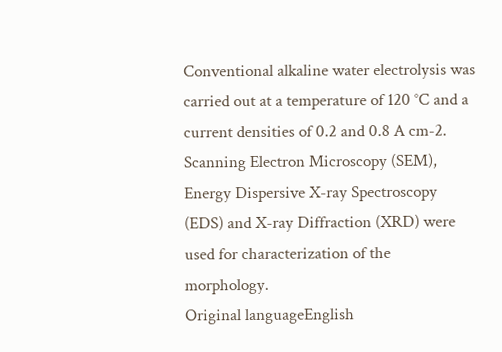Conventional alkaline water electrolysis was carried out at a temperature of 120 °C and a current densities of 0.2 and 0.8 A cm-2. Scanning Electron Microscopy (SEM), Energy Dispersive X-ray Spectroscopy (EDS) and X-ray Diffraction (XRD) were used for characterization of the morphology.
Original languageEnglish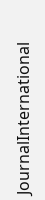JournalInternational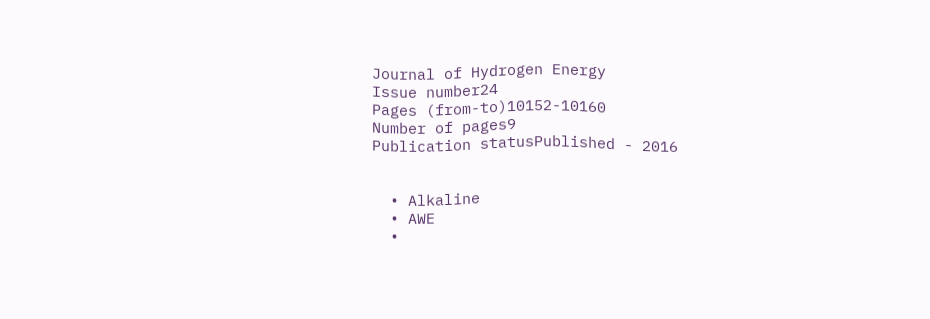Journal of Hydrogen Energy
Issue number24
Pages (from-to)10152-10160
Number of pages9
Publication statusPublished - 2016


  • Alkaline
  • AWE
  •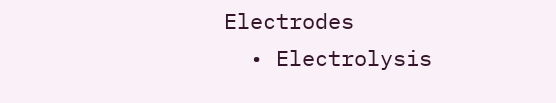Electrodes
  • Electrolysis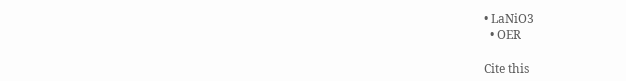• LaNiO3
  • OER

Cite this